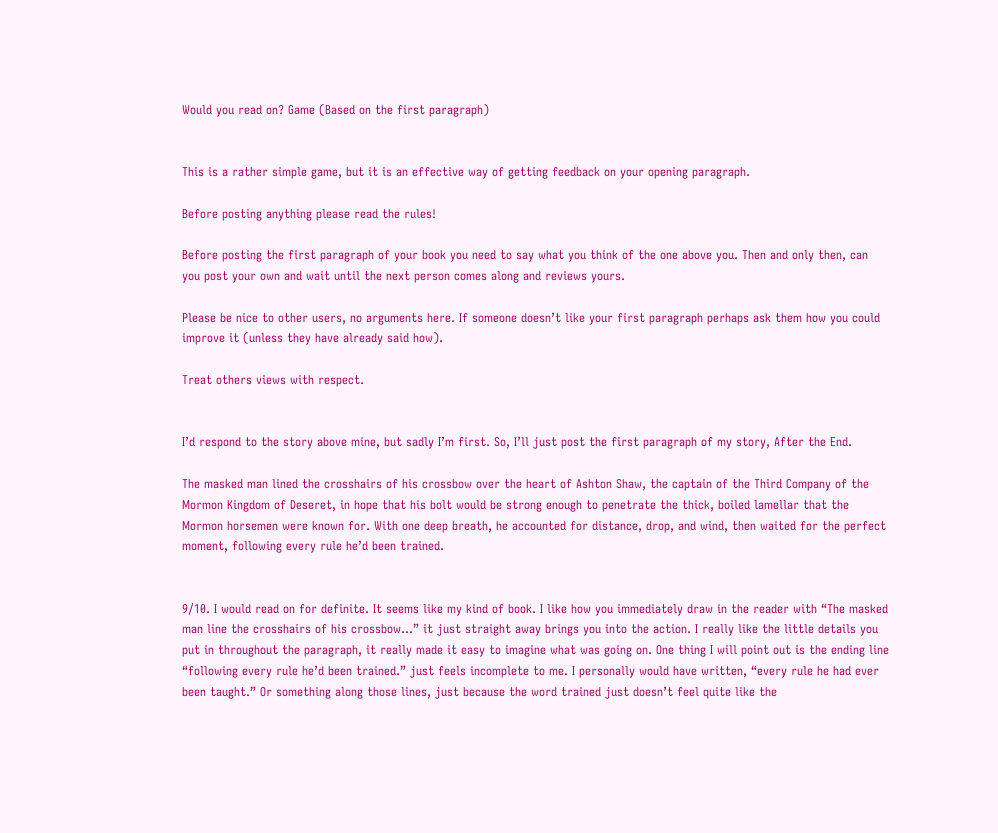Would you read on? Game (Based on the first paragraph)


This is a rather simple game, but it is an effective way of getting feedback on your opening paragraph.

Before posting anything please read the rules!

Before posting the first paragraph of your book you need to say what you think of the one above you. Then and only then, can you post your own and wait until the next person comes along and reviews yours.

Please be nice to other users, no arguments here. If someone doesn’t like your first paragraph perhaps ask them how you could improve it (unless they have already said how).

Treat others views with respect.


I’d respond to the story above mine, but sadly I’m first. So, I’ll just post the first paragraph of my story, After the End.

The masked man lined the crosshairs of his crossbow over the heart of Ashton Shaw, the captain of the Third Company of the Mormon Kingdom of Deseret, in hope that his bolt would be strong enough to penetrate the thick, boiled lamellar that the Mormon horsemen were known for. With one deep breath, he accounted for distance, drop, and wind, then waited for the perfect moment, following every rule he’d been trained.


9/10. I would read on for definite. It seems like my kind of book. I like how you immediately draw in the reader with “The masked man line the crosshairs of his crossbow…” it just straight away brings you into the action. I really like the little details you put in throughout the paragraph, it really made it easy to imagine what was going on. One thing I will point out is the ending line “following every rule he’d been trained.” just feels incomplete to me. I personally would have written, “every rule he had ever been taught.” Or something along those lines, just because the word trained just doesn’t feel quite like the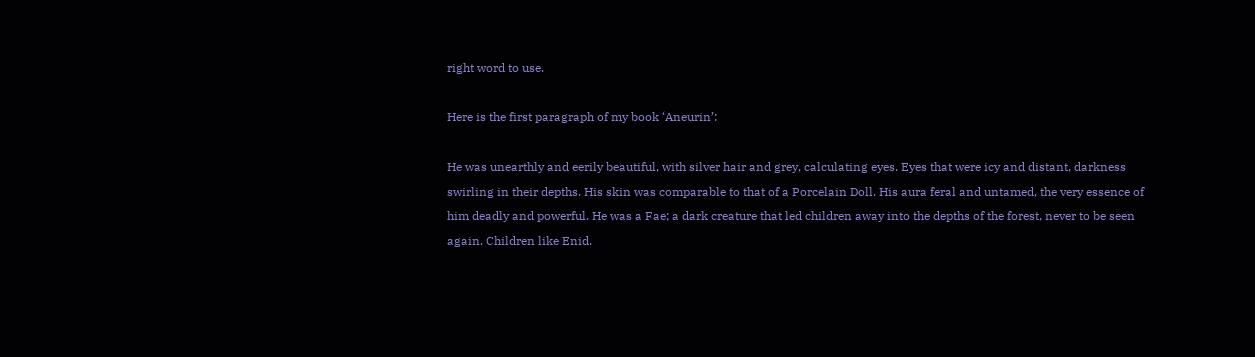right word to use.

Here is the first paragraph of my book ‘Aneurin’:

He was unearthly and eerily beautiful, with silver hair and grey, calculating eyes. Eyes that were icy and distant, darkness swirling in their depths. His skin was comparable to that of a Porcelain Doll. His aura feral and untamed, the very essence of him deadly and powerful. He was a Fae; a dark creature that led children away into the depths of the forest, never to be seen again. Children like Enid.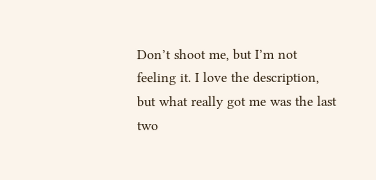Don’t shoot me, but I’m not feeling it. I love the description, but what really got me was the last two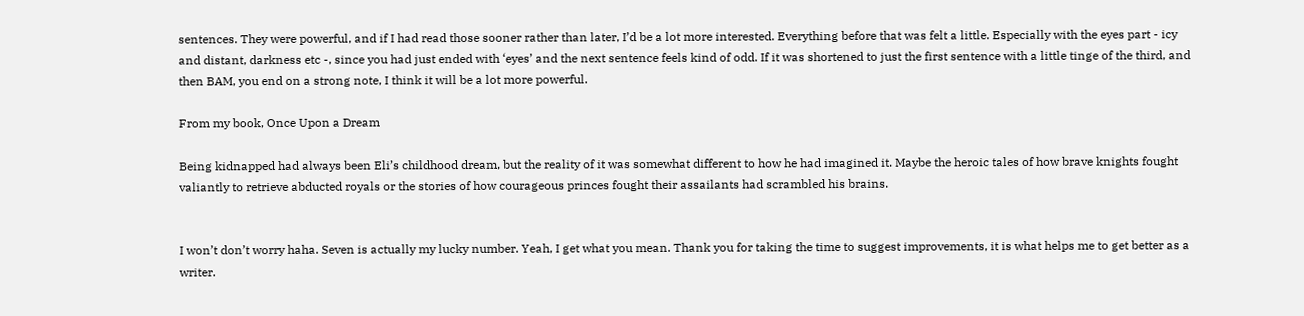sentences. They were powerful, and if I had read those sooner rather than later, I’d be a lot more interested. Everything before that was felt a little. Especially with the eyes part - icy and distant, darkness etc -, since you had just ended with ‘eyes’ and the next sentence feels kind of odd. If it was shortened to just the first sentence with a little tinge of the third, and then BAM, you end on a strong note, I think it will be a lot more powerful.

From my book, Once Upon a Dream

Being kidnapped had always been Eli’s childhood dream, but the reality of it was somewhat different to how he had imagined it. Maybe the heroic tales of how brave knights fought valiantly to retrieve abducted royals or the stories of how courageous princes fought their assailants had scrambled his brains.


I won’t don’t worry haha. Seven is actually my lucky number. Yeah, I get what you mean. Thank you for taking the time to suggest improvements, it is what helps me to get better as a writer.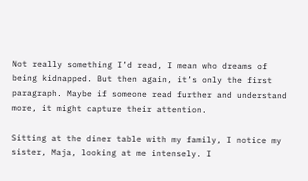Not really something I’d read, I mean who dreams of being kidnapped. But then again, it’s only the first paragraph. Maybe if someone read further and understand more, it might capture their attention.

Sitting at the diner table with my family, I notice my sister, Maja, looking at me intensely. I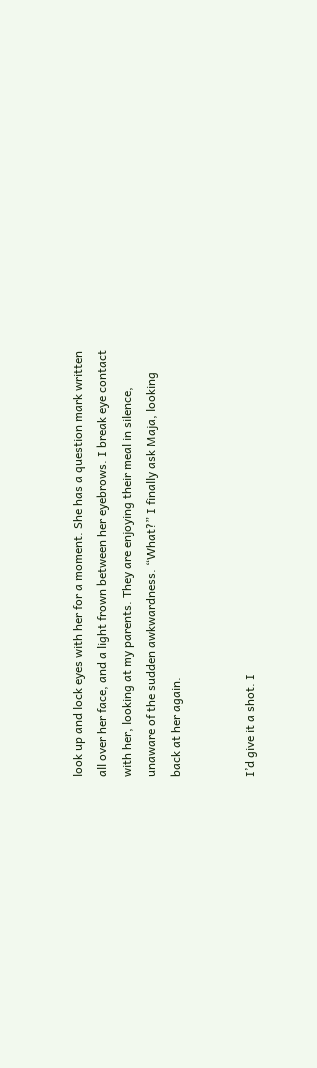look up and lock eyes with her for a moment. She has a question mark written all over her face, and a light frown between her eyebrows. I break eye contact with her, looking at my parents. They are enjoying their meal in silence, unaware of the sudden awkwardness. “What?” I finally ask Maja, looking back at her again.


I’d give it a shot. I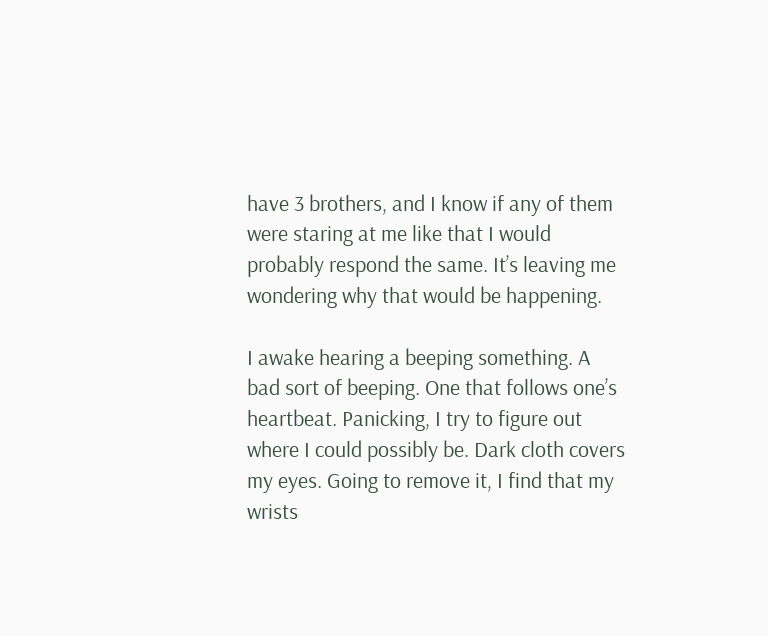have 3 brothers, and I know if any of them were staring at me like that I would probably respond the same. It’s leaving me wondering why that would be happening.

I awake hearing a beeping something. A bad sort of beeping. One that follows one’s heartbeat. Panicking, I try to figure out where I could possibly be. Dark cloth covers my eyes. Going to remove it, I find that my wrists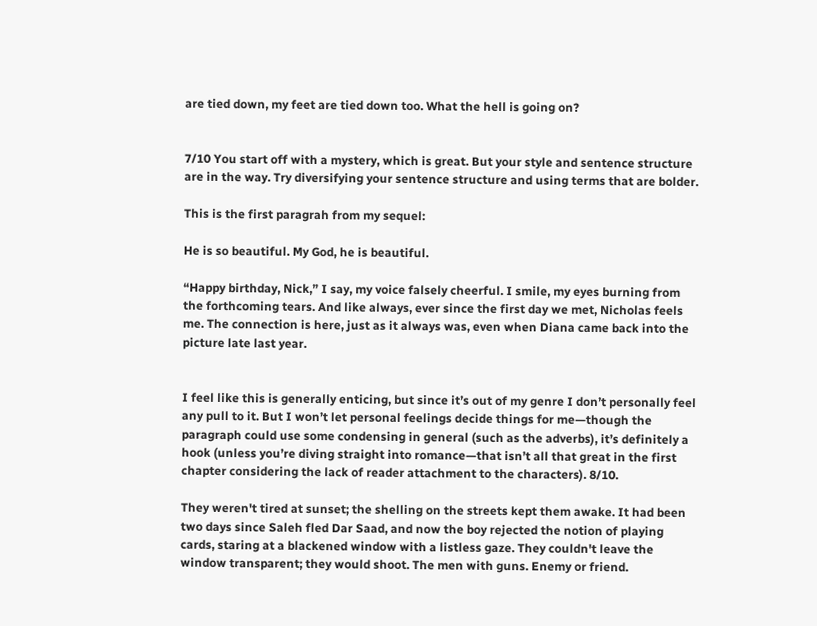are tied down, my feet are tied down too. What the hell is going on?


7/10 You start off with a mystery, which is great. But your style and sentence structure are in the way. Try diversifying your sentence structure and using terms that are bolder.

This is the first paragrah from my sequel:

He is so beautiful. My God, he is beautiful.

“Happy birthday, Nick,” I say, my voice falsely cheerful. I smile, my eyes burning from the forthcoming tears. And like always, ever since the first day we met, Nicholas feels me. The connection is here, just as it always was, even when Diana came back into the picture late last year.


I feel like this is generally enticing, but since it’s out of my genre I don’t personally feel any pull to it. But I won’t let personal feelings decide things for me—though the paragraph could use some condensing in general (such as the adverbs), it’s definitely a hook (unless you’re diving straight into romance—that isn’t all that great in the first chapter considering the lack of reader attachment to the characters). 8/10.

They weren't tired at sunset; the shelling on the streets kept them awake. It had been two days since Saleh fled Dar Saad, and now the boy rejected the notion of playing cards, staring at a blackened window with a listless gaze. They couldn't leave the window transparent; they would shoot. The men with guns. Enemy or friend.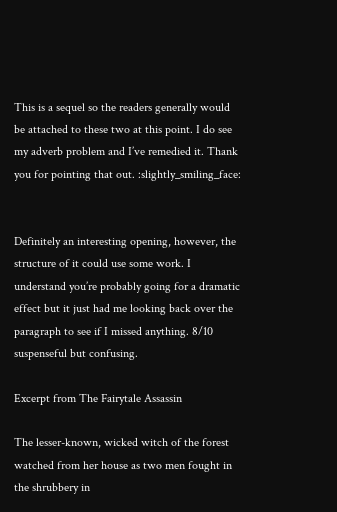This is a sequel so the readers generally would be attached to these two at this point. I do see my adverb problem and I’ve remedied it. Thank you for pointing that out. :slightly_smiling_face:


Definitely an interesting opening, however, the structure of it could use some work. I understand you’re probably going for a dramatic effect but it just had me looking back over the paragraph to see if I missed anything. 8/10 suspenseful but confusing.

Excerpt from The Fairytale Assassin

The lesser-known, wicked witch of the forest watched from her house as two men fought in the shrubbery in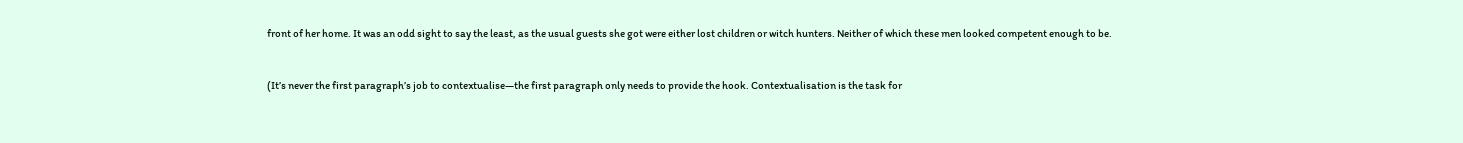front of her home. It was an odd sight to say the least, as the usual guests she got were either lost children or witch hunters. Neither of which these men looked competent enough to be.


(It’s never the first paragraph’s job to contextualise—the first paragraph only needs to provide the hook. Contextualisation is the task for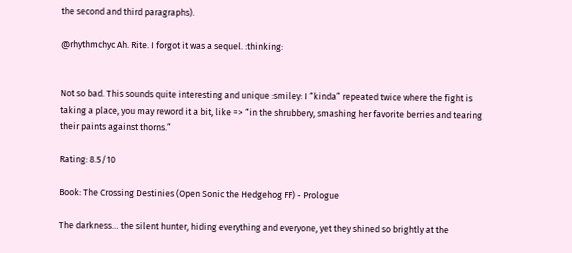the second and third paragraphs).

@rhythmchyc Ah. Rite. I forgot it was a sequel. :thinking:


Not so bad. This sounds quite interesting and unique :smiley: I “kinda” repeated twice where the fight is taking a place, you may reword it a bit, like => “in the shrubbery, smashing her favorite berries and tearing their paints against thorns.”

Rating: 8.5/10

Book: The Crossing Destinies (Open Sonic the Hedgehog FF) - Prologue

The darkness… the silent hunter, hiding everything and everyone, yet they shined so brightly at the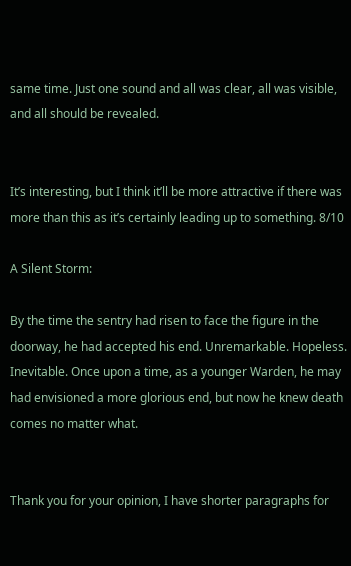same time. Just one sound and all was clear, all was visible, and all should be revealed.


It’s interesting, but I think it’ll be more attractive if there was more than this as it’s certainly leading up to something. 8/10

A Silent Storm:

By the time the sentry had risen to face the figure in the doorway, he had accepted his end. Unremarkable. Hopeless. Inevitable. Once upon a time, as a younger Warden, he may had envisioned a more glorious end, but now he knew death comes no matter what.


Thank you for your opinion, I have shorter paragraphs for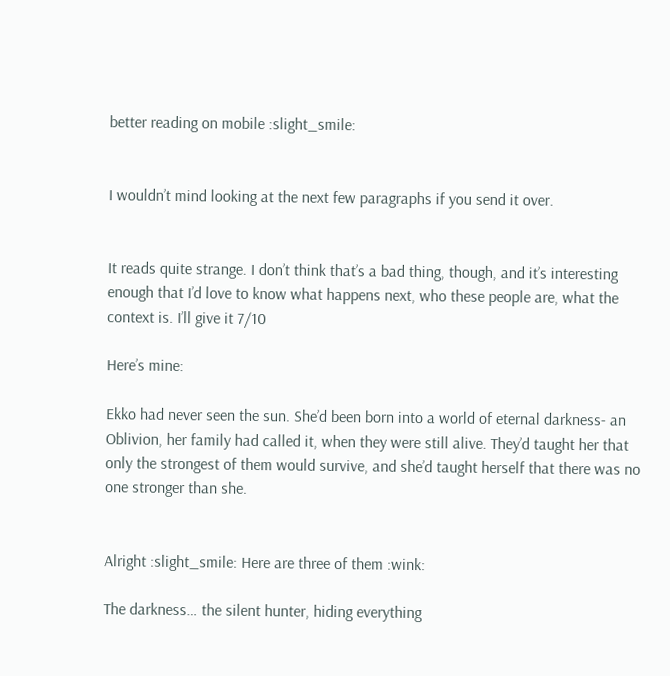better reading on mobile :slight_smile:


I wouldn’t mind looking at the next few paragraphs if you send it over.


It reads quite strange. I don’t think that’s a bad thing, though, and it’s interesting enough that I’d love to know what happens next, who these people are, what the context is. I’ll give it 7/10

Here’s mine:

Ekko had never seen the sun. She’d been born into a world of eternal darkness- an Oblivion, her family had called it, when they were still alive. They’d taught her that only the strongest of them would survive, and she’d taught herself that there was no one stronger than she.


Alright :slight_smile: Here are three of them :wink:

The darkness… the silent hunter, hiding everything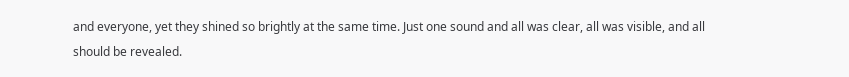and everyone, yet they shined so brightly at the same time. Just one sound and all was clear, all was visible, and all should be revealed.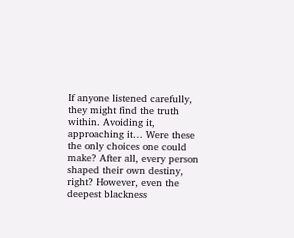If anyone listened carefully, they might find the truth within. Avoiding it, approaching it… Were these the only choices one could make? After all, every person shaped their own destiny, right? However, even the deepest blackness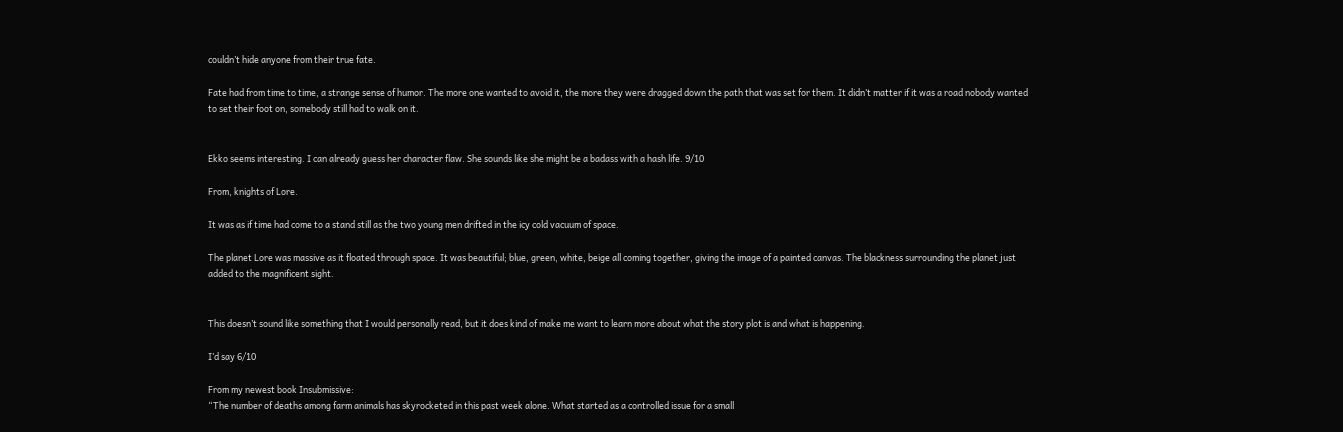couldn’t hide anyone from their true fate.

Fate had from time to time, a strange sense of humor. The more one wanted to avoid it, the more they were dragged down the path that was set for them. It didn’t matter if it was a road nobody wanted to set their foot on, somebody still had to walk on it.


Ekko seems interesting. I can already guess her character flaw. She sounds like she might be a badass with a hash life. 9/10

From, knights of Lore.

It was as if time had come to a stand still as the two young men drifted in the icy cold vacuum of space.

The planet Lore was massive as it floated through space. It was beautiful; blue, green, white, beige all coming together, giving the image of a painted canvas. The blackness surrounding the planet just added to the magnificent sight.


This doesn’t sound like something that I would personally read, but it does kind of make me want to learn more about what the story plot is and what is happening.

I’d say 6/10

From my newest book Insubmissive:
“The number of deaths among farm animals has skyrocketed in this past week alone. What started as a controlled issue for a small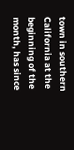town in southern California at the beginning of the month, has since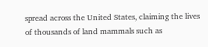spread across the United States, claiming the lives of thousands of land mammals such as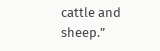cattle and sheep.”